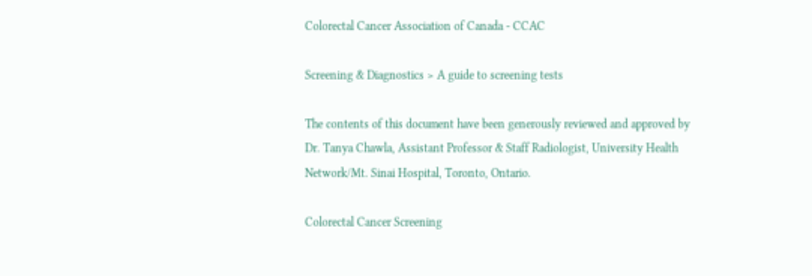Colorectal Cancer Association of Canada - CCAC

Screening & Diagnostics > A guide to screening tests

The contents of this document have been generously reviewed and approved by Dr. Tanya Chawla, Assistant Professor & Staff Radiologist, University Health Network/Mt. Sinai Hospital, Toronto, Ontario.

Colorectal Cancer Screening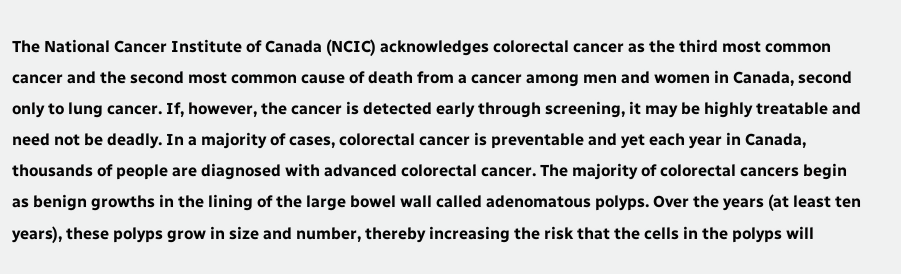The National Cancer Institute of Canada (NCIC) acknowledges colorectal cancer as the third most common cancer and the second most common cause of death from a cancer among men and women in Canada, second only to lung cancer. If, however, the cancer is detected early through screening, it may be highly treatable and need not be deadly. In a majority of cases, colorectal cancer is preventable and yet each year in Canada, thousands of people are diagnosed with advanced colorectal cancer. The majority of colorectal cancers begin as benign growths in the lining of the large bowel wall called adenomatous polyps. Over the years (at least ten years), these polyps grow in size and number, thereby increasing the risk that the cells in the polyps will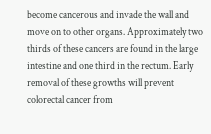become cancerous and invade the wall and move on to other organs. Approximately two thirds of these cancers are found in the large intestine and one third in the rectum. Early removal of these growths will prevent colorectal cancer from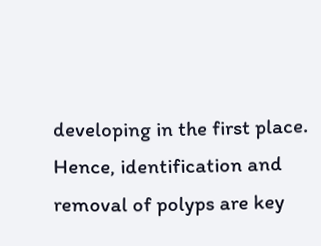developing in the first place. Hence, identification and removal of polyps are key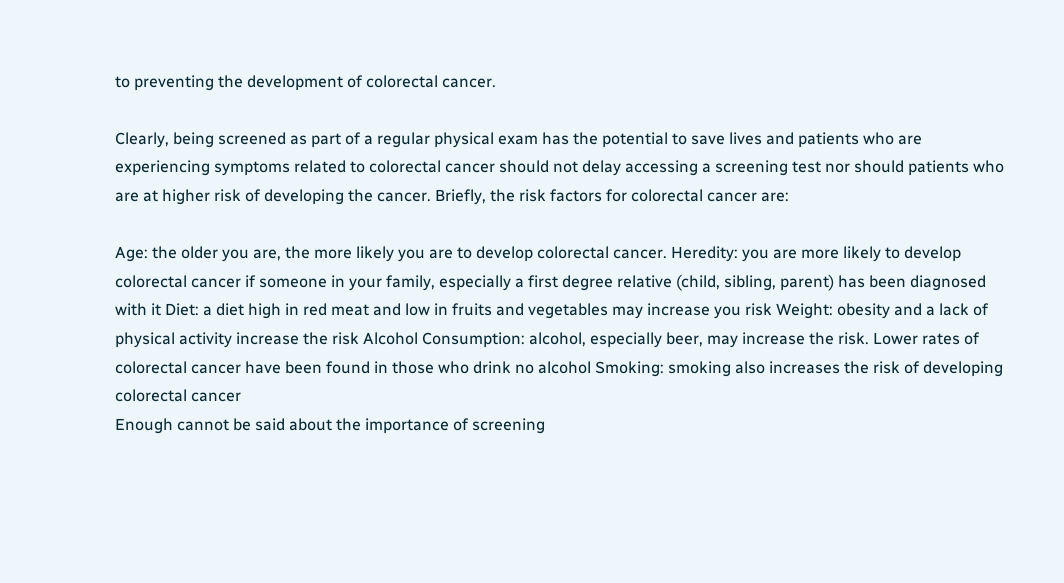to preventing the development of colorectal cancer.

Clearly, being screened as part of a regular physical exam has the potential to save lives and patients who are experiencing symptoms related to colorectal cancer should not delay accessing a screening test nor should patients who are at higher risk of developing the cancer. Briefly, the risk factors for colorectal cancer are:

Age: the older you are, the more likely you are to develop colorectal cancer. Heredity: you are more likely to develop colorectal cancer if someone in your family, especially a first degree relative (child, sibling, parent) has been diagnosed with it Diet: a diet high in red meat and low in fruits and vegetables may increase you risk Weight: obesity and a lack of physical activity increase the risk Alcohol Consumption: alcohol, especially beer, may increase the risk. Lower rates of colorectal cancer have been found in those who drink no alcohol Smoking: smoking also increases the risk of developing colorectal cancer
Enough cannot be said about the importance of screening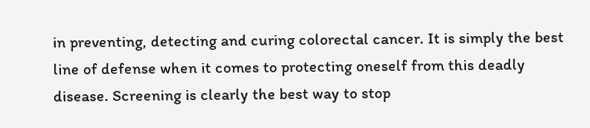in preventing, detecting and curing colorectal cancer. It is simply the best line of defense when it comes to protecting oneself from this deadly disease. Screening is clearly the best way to stop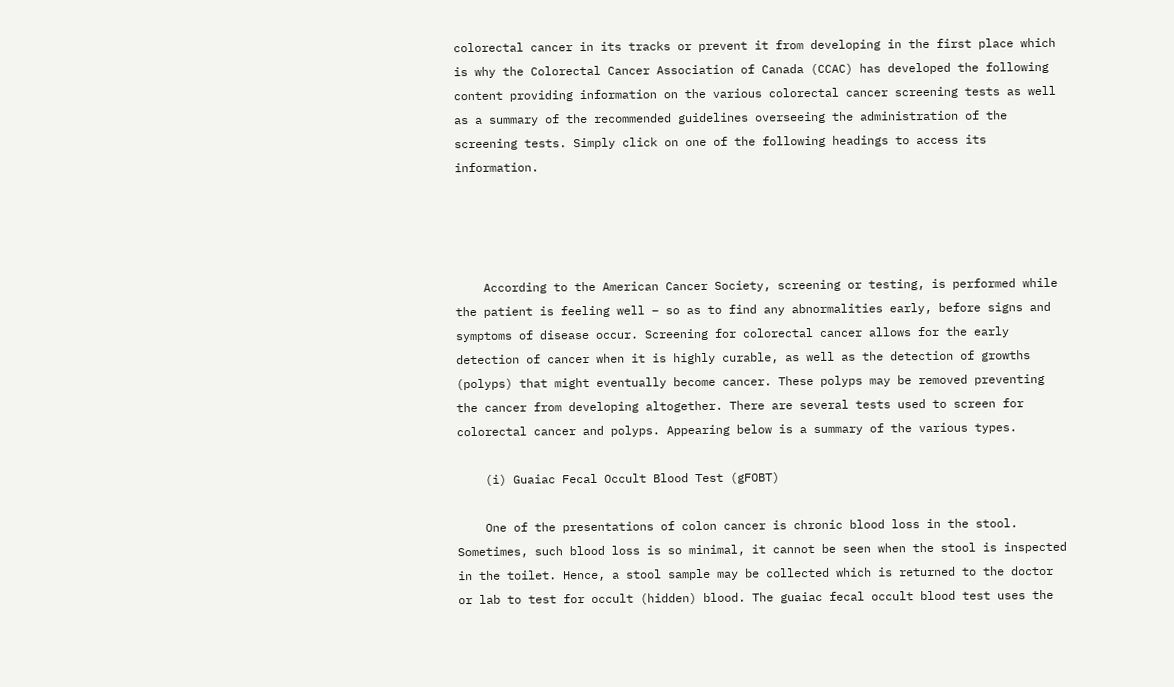colorectal cancer in its tracks or prevent it from developing in the first place which is why the Colorectal Cancer Association of Canada (CCAC) has developed the following content providing information on the various colorectal cancer screening tests as well as a summary of the recommended guidelines overseeing the administration of the screening tests. Simply click on one of the following headings to access its information.




    According to the American Cancer Society, screening or testing, is performed while the patient is feeling well – so as to find any abnormalities early, before signs and symptoms of disease occur. Screening for colorectal cancer allows for the early detection of cancer when it is highly curable, as well as the detection of growths (polyps) that might eventually become cancer. These polyps may be removed preventing the cancer from developing altogether. There are several tests used to screen for colorectal cancer and polyps. Appearing below is a summary of the various types.

    (i) Guaiac Fecal Occult Blood Test (gFOBT)

    One of the presentations of colon cancer is chronic blood loss in the stool. Sometimes, such blood loss is so minimal, it cannot be seen when the stool is inspected in the toilet. Hence, a stool sample may be collected which is returned to the doctor or lab to test for occult (hidden) blood. The guaiac fecal occult blood test uses the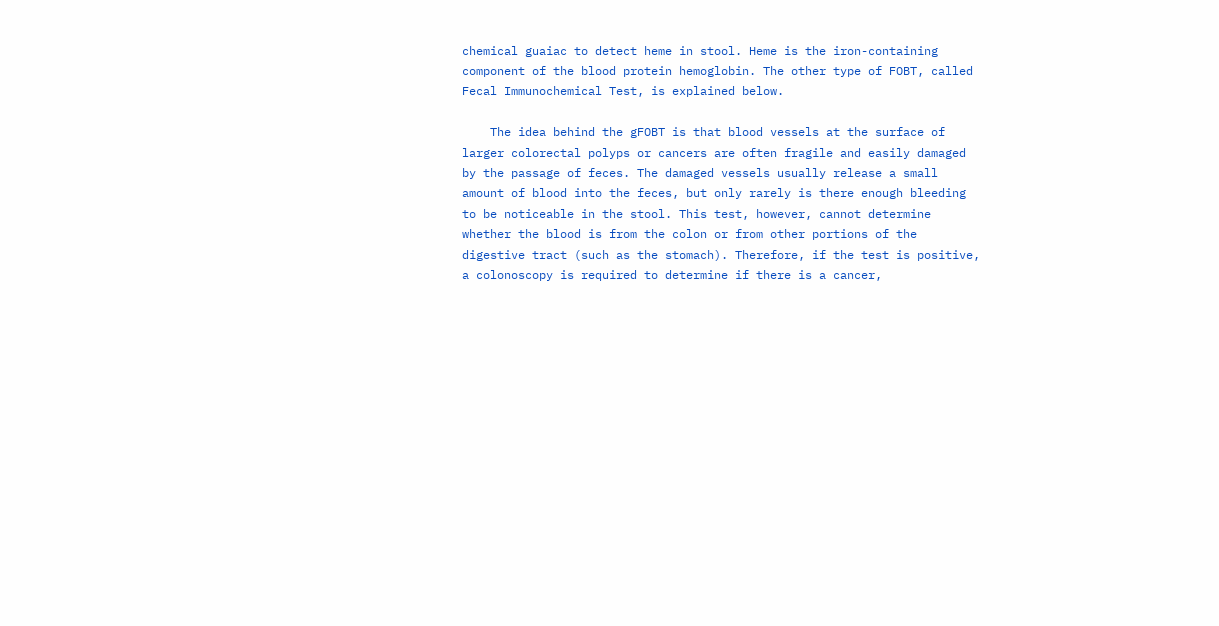chemical guaiac to detect heme in stool. Heme is the iron-containing component of the blood protein hemoglobin. The other type of FOBT, called Fecal Immunochemical Test, is explained below.

    The idea behind the gFOBT is that blood vessels at the surface of larger colorectal polyps or cancers are often fragile and easily damaged by the passage of feces. The damaged vessels usually release a small amount of blood into the feces, but only rarely is there enough bleeding to be noticeable in the stool. This test, however, cannot determine whether the blood is from the colon or from other portions of the digestive tract (such as the stomach). Therefore, if the test is positive, a colonoscopy is required to determine if there is a cancer,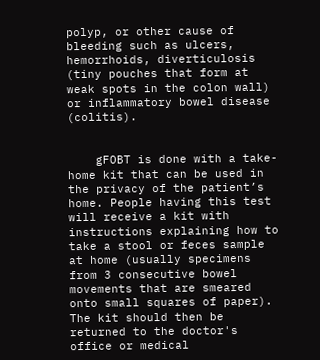polyp, or other cause of bleeding such as ulcers, hemorrhoids, diverticulosis (tiny pouches that form at weak spots in the colon wall) or inflammatory bowel disease (colitis).


    gFOBT is done with a take-home kit that can be used in the privacy of the patient’s home. People having this test will receive a kit with instructions explaining how to take a stool or feces sample at home (usually specimens from 3 consecutive bowel movements that are smeared onto small squares of paper). The kit should then be returned to the doctor's office or medical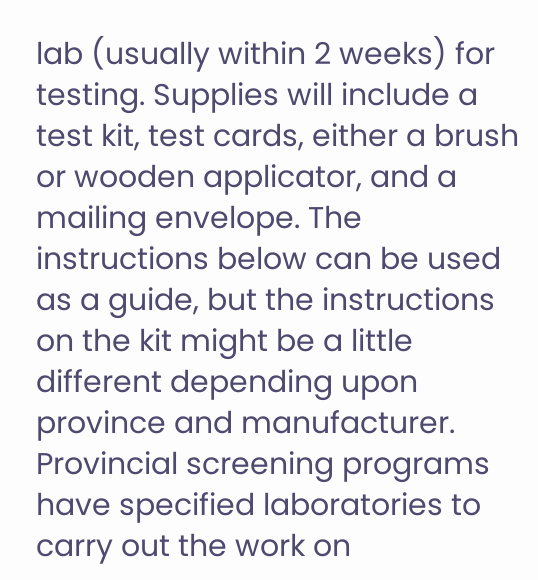lab (usually within 2 weeks) for testing. Supplies will include a test kit, test cards, either a brush or wooden applicator, and a mailing envelope. The instructions below can be used as a guide, but the instructions on the kit might be a little different depending upon province and manufacturer. Provincial screening programs have specified laboratories to carry out the work on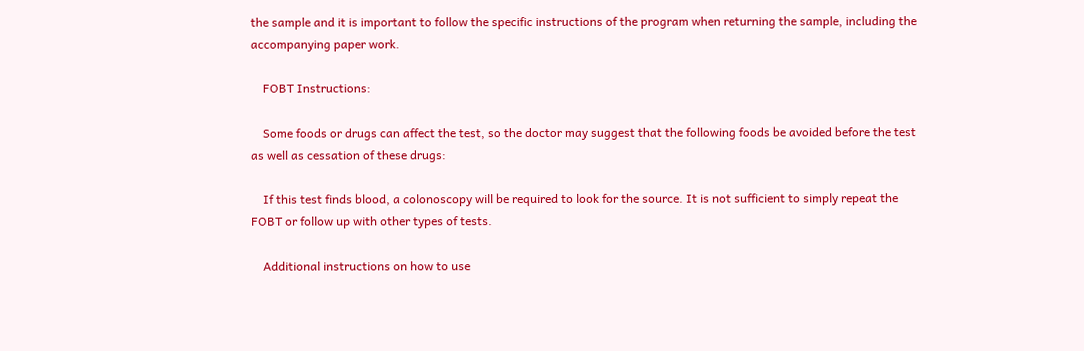the sample and it is important to follow the specific instructions of the program when returning the sample, including the accompanying paper work.

    FOBT Instructions:

    Some foods or drugs can affect the test, so the doctor may suggest that the following foods be avoided before the test as well as cessation of these drugs:

    If this test finds blood, a colonoscopy will be required to look for the source. It is not sufficient to simply repeat the FOBT or follow up with other types of tests.

    Additional instructions on how to use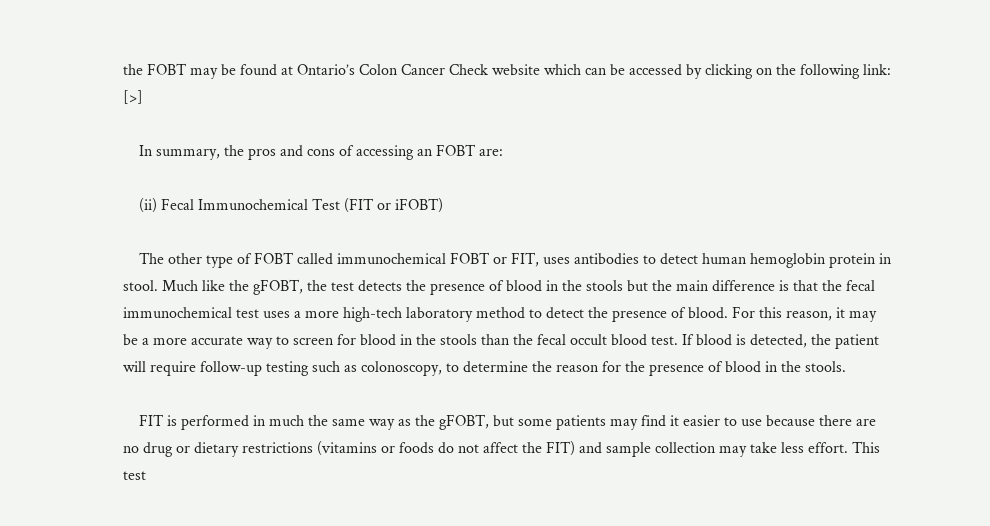the FOBT may be found at Ontario’s Colon Cancer Check website which can be accessed by clicking on the following link: [>]

    In summary, the pros and cons of accessing an FOBT are:

    (ii) Fecal Immunochemical Test (FIT or iFOBT)

    The other type of FOBT called immunochemical FOBT or FIT, uses antibodies to detect human hemoglobin protein in stool. Much like the gFOBT, the test detects the presence of blood in the stools but the main difference is that the fecal immunochemical test uses a more high-tech laboratory method to detect the presence of blood. For this reason, it may be a more accurate way to screen for blood in the stools than the fecal occult blood test. If blood is detected, the patient will require follow-up testing such as colonoscopy, to determine the reason for the presence of blood in the stools.

    FIT is performed in much the same way as the gFOBT, but some patients may find it easier to use because there are no drug or dietary restrictions (vitamins or foods do not affect the FIT) and sample collection may take less effort. This test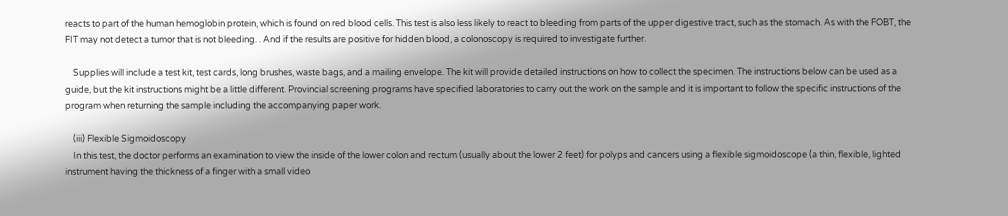reacts to part of the human hemoglobin protein, which is found on red blood cells. This test is also less likely to react to bleeding from parts of the upper digestive tract, such as the stomach. As with the FOBT, the FIT may not detect a tumor that is not bleeding. . And if the results are positive for hidden blood, a colonoscopy is required to investigate further.

    Supplies will include a test kit, test cards, long brushes, waste bags, and a mailing envelope. The kit will provide detailed instructions on how to collect the specimen. The instructions below can be used as a guide, but the kit instructions might be a little different. Provincial screening programs have specified laboratories to carry out the work on the sample and it is important to follow the specific instructions of the program when returning the sample including the accompanying paper work.

    (iii) Flexible Sigmoidoscopy
    In this test, the doctor performs an examination to view the inside of the lower colon and rectum (usually about the lower 2 feet) for polyps and cancers using a flexible sigmoidoscope (a thin, flexible, lighted instrument having the thickness of a finger with a small video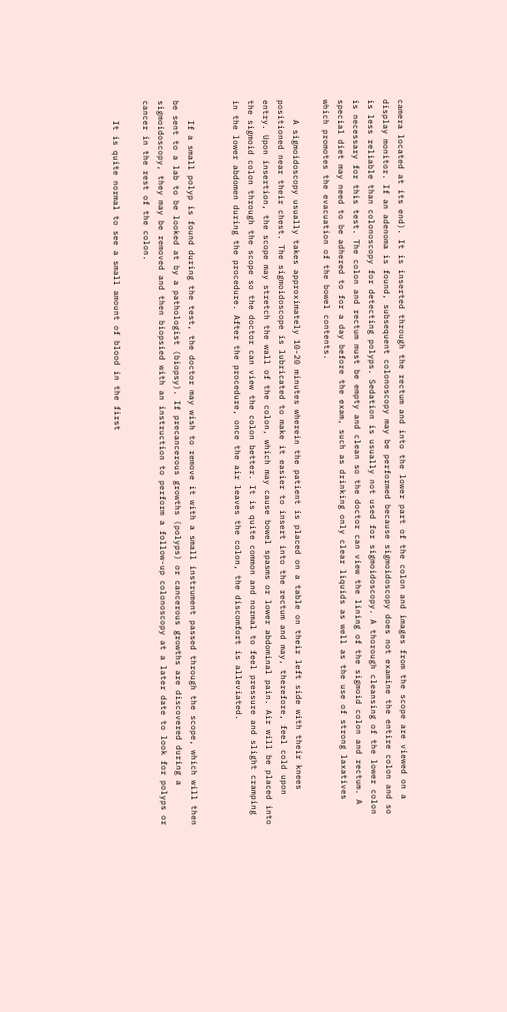camera located at its end). It is inserted through the rectum and into the lower part of the colon and images from the scope are viewed on a display monitor. If an adenoma is found, subsequent colonoscopy may be performed because sigmoidoscopy does not examine the entire colon and so is less reliable than colonoscopy for detecting polyps. Sedation is usually not used for sigmoidoscopy. A thorough cleansing of the lower colon is necessary for this test. The colon and rectum must be empty and clean so the doctor can view the lining of the sigmoid colon and rectum. A special diet may need to be adhered to for a day before the exam, such as drinking only clear liquids as well as the use of strong laxatives which promotes the evacuation of the bowel contents.

    A sigmoidoscopy usually takes approximately 10-20 minutes wherein the patient is placed on a table on their left side with their knees positioned near their chest. The sigmoidoscope is lubricated to make it easier to insert into the rectum and may, therefore, feel cold upon entry. Upon insertion, the scope may stretch the wall of the colon, which may cause bowel spasms or lower abdominal pain. Air will be placed into the sigmoid colon through the scope so the doctor can view the colon better. It is quite common and normal to feel pressure and slight cramping in the lower abdomen during the procedure. After the procedure, once the air leaves the colon, the discomfort is alleviated.


    If a small polyp is found during the test, the doctor may wish to remove it with a small instrument passed through the scope, which will then be sent to a lab to be looked at by a pathologist (biopsy). If precancerous growths (polyps) or cancerous growths are discovered during a sigmoidoscopy, they may be removed and then biopsied with an instruction to perform a follow-up colonoscopy at a later date to look for polyps or cancer in the rest of the colon.

    It is quite normal to see a small amount of blood in the first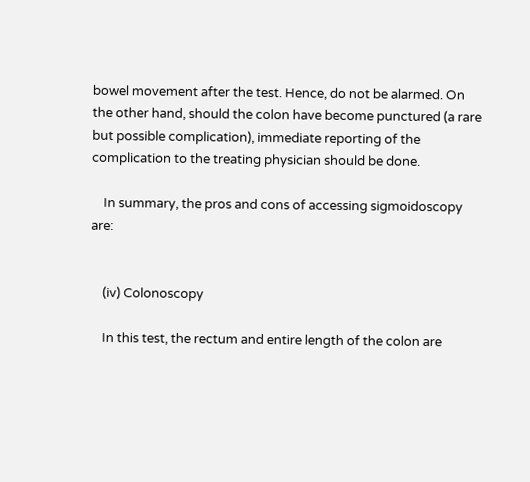bowel movement after the test. Hence, do not be alarmed. On the other hand, should the colon have become punctured (a rare but possible complication), immediate reporting of the complication to the treating physician should be done.

    In summary, the pros and cons of accessing sigmoidoscopy are:


    (iv) Colonoscopy

    In this test, the rectum and entire length of the colon are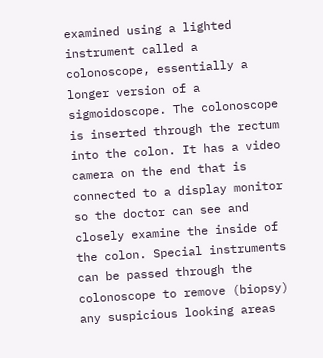examined using a lighted instrument called a colonoscope, essentially a longer version of a sigmoidoscope. The colonoscope is inserted through the rectum into the colon. It has a video camera on the end that is connected to a display monitor so the doctor can see and closely examine the inside of the colon. Special instruments can be passed through the colonoscope to remove (biopsy) any suspicious looking areas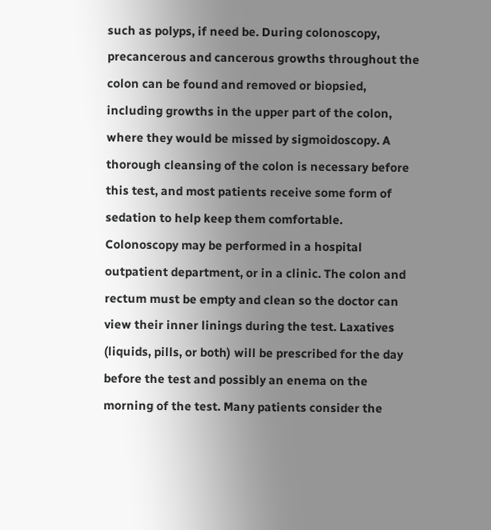such as polyps, if need be. During colonoscopy, precancerous and cancerous growths throughout the colon can be found and removed or biopsied, including growths in the upper part of the colon, where they would be missed by sigmoidoscopy. A thorough cleansing of the colon is necessary before this test, and most patients receive some form of sedation to help keep them comfortable. Colonoscopy may be performed in a hospital outpatient department, or in a clinic. The colon and rectum must be empty and clean so the doctor can view their inner linings during the test. Laxatives (liquids, pills, or both) will be prescribed for the day before the test and possibly an enema on the morning of the test. Many patients consider the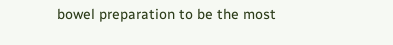bowel preparation to be the most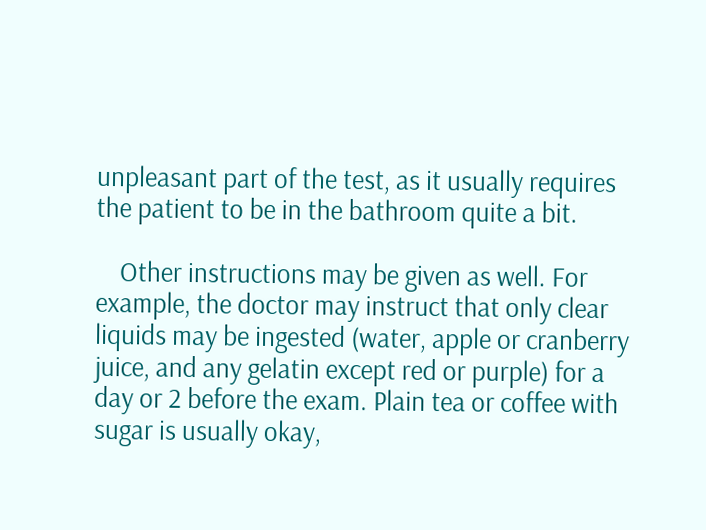unpleasant part of the test, as it usually requires the patient to be in the bathroom quite a bit.

    Other instructions may be given as well. For example, the doctor may instruct that only clear liquids may be ingested (water, apple or cranberry juice, and any gelatin except red or purple) for a day or 2 before the exam. Plain tea or coffee with sugar is usually okay,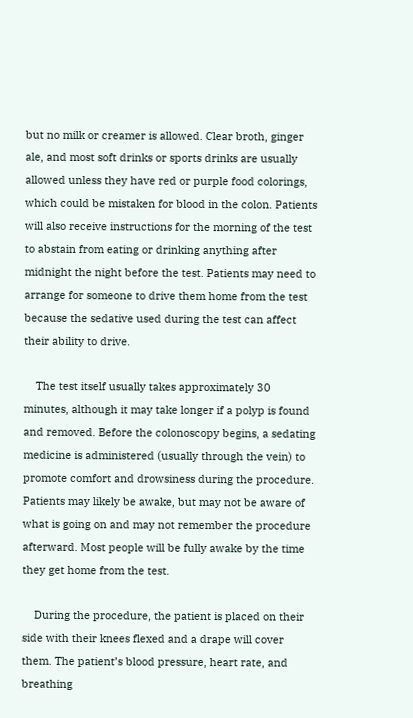but no milk or creamer is allowed. Clear broth, ginger ale, and most soft drinks or sports drinks are usually allowed unless they have red or purple food colorings, which could be mistaken for blood in the colon. Patients will also receive instructions for the morning of the test to abstain from eating or drinking anything after midnight the night before the test. Patients may need to arrange for someone to drive them home from the test because the sedative used during the test can affect their ability to drive.

    The test itself usually takes approximately 30 minutes, although it may take longer if a polyp is found and removed. Before the colonoscopy begins, a sedating medicine is administered (usually through the vein) to promote comfort and drowsiness during the procedure. Patients may likely be awake, but may not be aware of what is going on and may not remember the procedure afterward. Most people will be fully awake by the time they get home from the test.

    During the procedure, the patient is placed on their side with their knees flexed and a drape will cover them. The patient’s blood pressure, heart rate, and breathing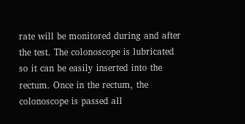rate will be monitored during and after the test. The colonoscope is lubricated so it can be easily inserted into the rectum. Once in the rectum, the colonoscope is passed all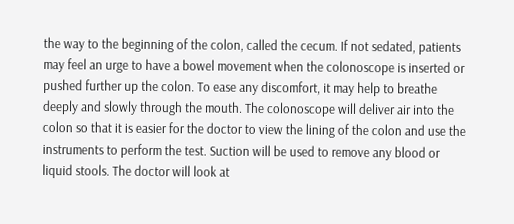the way to the beginning of the colon, called the cecum. If not sedated, patients may feel an urge to have a bowel movement when the colonoscope is inserted or pushed further up the colon. To ease any discomfort, it may help to breathe deeply and slowly through the mouth. The colonoscope will deliver air into the colon so that it is easier for the doctor to view the lining of the colon and use the instruments to perform the test. Suction will be used to remove any blood or liquid stools. The doctor will look at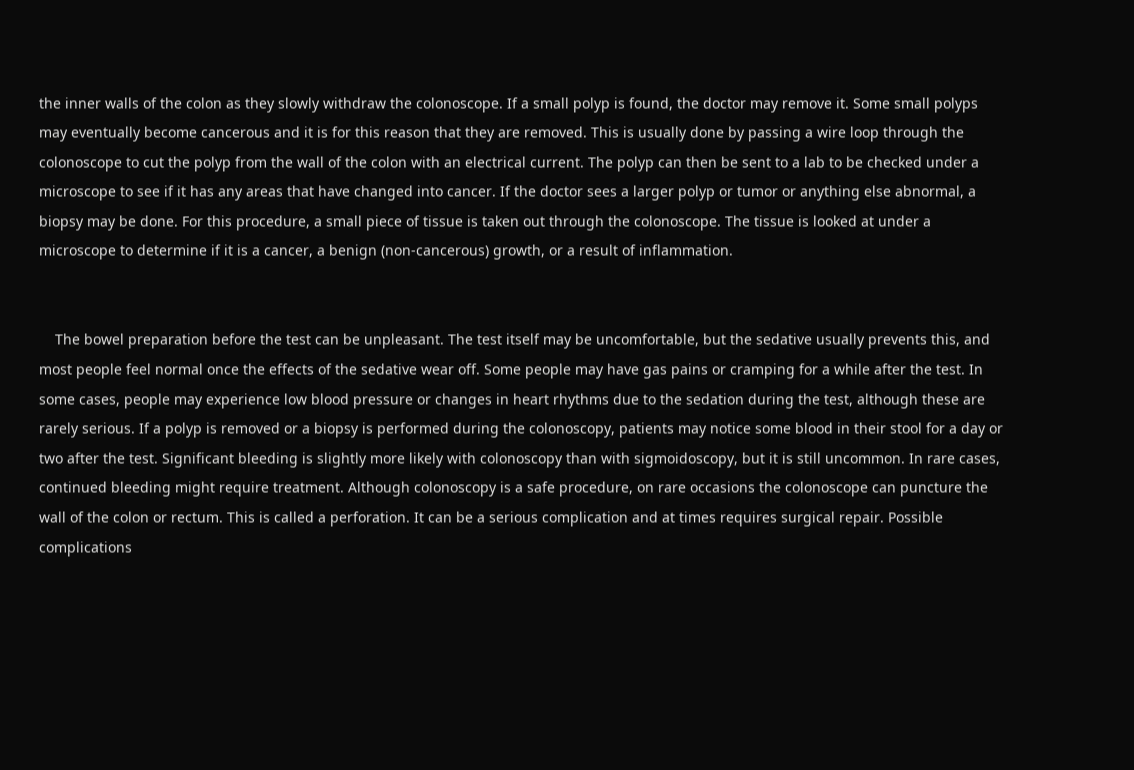the inner walls of the colon as they slowly withdraw the colonoscope. If a small polyp is found, the doctor may remove it. Some small polyps may eventually become cancerous and it is for this reason that they are removed. This is usually done by passing a wire loop through the colonoscope to cut the polyp from the wall of the colon with an electrical current. The polyp can then be sent to a lab to be checked under a microscope to see if it has any areas that have changed into cancer. If the doctor sees a larger polyp or tumor or anything else abnormal, a biopsy may be done. For this procedure, a small piece of tissue is taken out through the colonoscope. The tissue is looked at under a microscope to determine if it is a cancer, a benign (non-cancerous) growth, or a result of inflammation.


    The bowel preparation before the test can be unpleasant. The test itself may be uncomfortable, but the sedative usually prevents this, and most people feel normal once the effects of the sedative wear off. Some people may have gas pains or cramping for a while after the test. In some cases, people may experience low blood pressure or changes in heart rhythms due to the sedation during the test, although these are rarely serious. If a polyp is removed or a biopsy is performed during the colonoscopy, patients may notice some blood in their stool for a day or two after the test. Significant bleeding is slightly more likely with colonoscopy than with sigmoidoscopy, but it is still uncommon. In rare cases, continued bleeding might require treatment. Although colonoscopy is a safe procedure, on rare occasions the colonoscope can puncture the wall of the colon or rectum. This is called a perforation. It can be a serious complication and at times requires surgical repair. Possible complications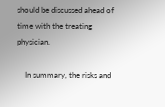should be discussed ahead of time with the treating physician.

    In summary, the risks and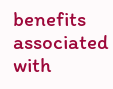benefits associated with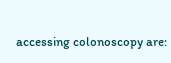accessing colonoscopy are: